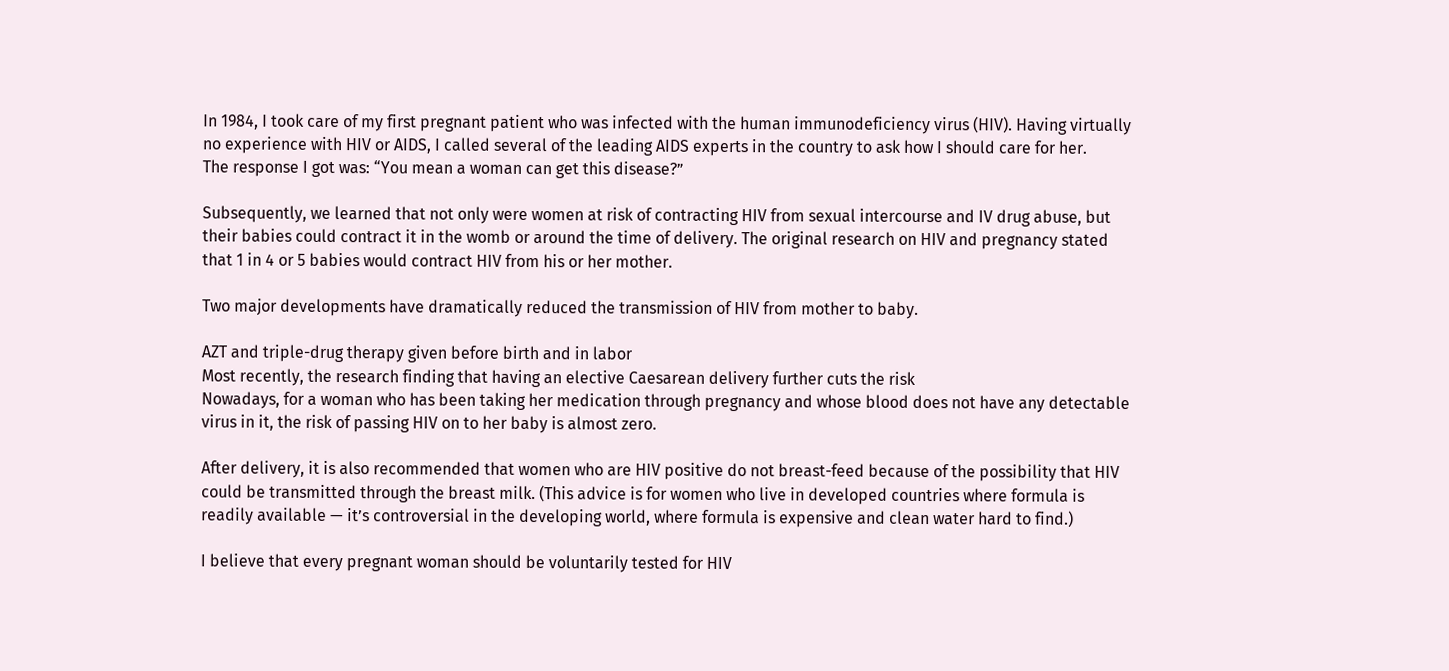In 1984, I took care of my first pregnant patient who was infected with the human immunodeficiency virus (HIV). Having virtually no experience with HIV or AIDS, I called several of the leading AIDS experts in the country to ask how I should care for her.
The response I got was: “You mean a woman can get this disease?”

Subsequently, we learned that not only were women at risk of contracting HIV from sexual intercourse and IV drug abuse, but their babies could contract it in the womb or around the time of delivery. The original research on HIV and pregnancy stated that 1 in 4 or 5 babies would contract HIV from his or her mother.

Two major developments have dramatically reduced the transmission of HIV from mother to baby.

AZT and triple-drug therapy given before birth and in labor
Most recently, the research finding that having an elective Caesarean delivery further cuts the risk
Nowadays, for a woman who has been taking her medication through pregnancy and whose blood does not have any detectable virus in it, the risk of passing HIV on to her baby is almost zero.

After delivery, it is also recommended that women who are HIV positive do not breast-feed because of the possibility that HIV could be transmitted through the breast milk. (This advice is for women who live in developed countries where formula is readily available — it’s controversial in the developing world, where formula is expensive and clean water hard to find.)

I believe that every pregnant woman should be voluntarily tested for HIV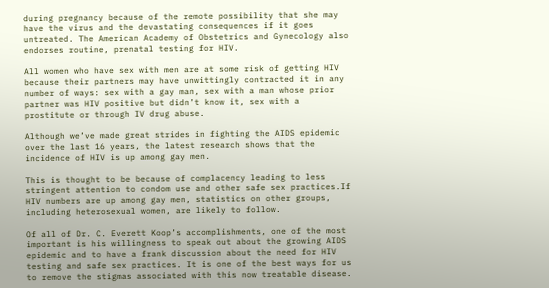during pregnancy because of the remote possibility that she may have the virus and the devastating consequences if it goes untreated. The American Academy of Obstetrics and Gynecology also endorses routine, prenatal testing for HIV.

All women who have sex with men are at some risk of getting HIV because their partners may have unwittingly contracted it in any number of ways: sex with a gay man, sex with a man whose prior partner was HIV positive but didn’t know it, sex with a prostitute or through IV drug abuse.

Although we’ve made great strides in fighting the AIDS epidemic over the last 16 years, the latest research shows that the incidence of HIV is up among gay men.

This is thought to be because of complacency leading to less stringent attention to condom use and other safe sex practices.If HIV numbers are up among gay men, statistics on other groups, including heterosexual women, are likely to follow.

Of all of Dr. C. Everett Koop’s accomplishments, one of the most important is his willingness to speak out about the growing AIDS epidemic and to have a frank discussion about the need for HIV testing and safe sex practices. It is one of the best ways for us to remove the stigmas associated with this now treatable disease.